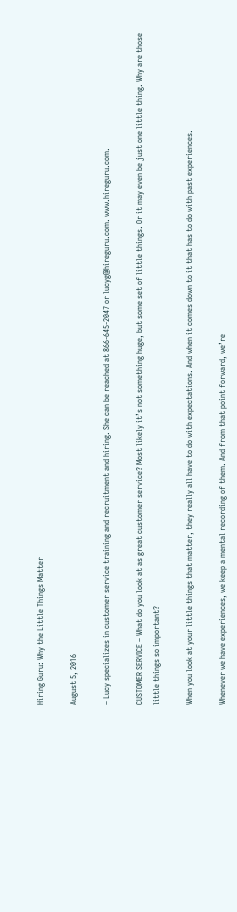Hiring Guru: Why the Little Things Matter

August 5, 2016

– Lucy specializes in customer service training and recruitment and hiring. She can be reached at 866-645-2047 or lucyg@hireguru.com. www.hireguru.com.

CUSTOMER SERVICE – What do you look at as great customer service? Most likely it’s not something huge, but some set of little things. Or it may even be just one little thing. Why are those little things so important?

When you look at your little things that matter, they really all have to do with expectations. And when it comes down to it that has to do with past experiences.

Whenever we have experiences, we keep a mental recording of them. And from that point forward, we’re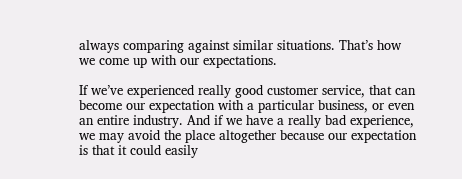always comparing against similar situations. That’s how we come up with our expectations.

If we’ve experienced really good customer service, that can become our expectation with a particular business, or even an entire industry. And if we have a really bad experience, we may avoid the place altogether because our expectation is that it could easily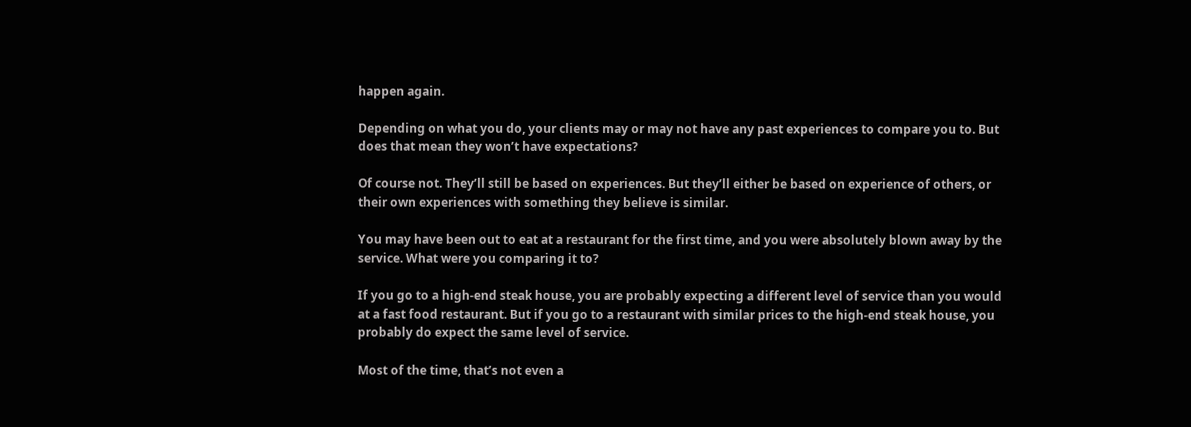happen again.

Depending on what you do, your clients may or may not have any past experiences to compare you to. But does that mean they won’t have expectations?

Of course not. They’ll still be based on experiences. But they’ll either be based on experience of others, or their own experiences with something they believe is similar.

You may have been out to eat at a restaurant for the first time, and you were absolutely blown away by the service. What were you comparing it to?

If you go to a high-end steak house, you are probably expecting a different level of service than you would at a fast food restaurant. But if you go to a restaurant with similar prices to the high-end steak house, you probably do expect the same level of service.

Most of the time, that’s not even a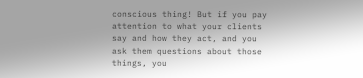conscious thing! But if you pay attention to what your clients say and how they act, and you ask them questions about those things, you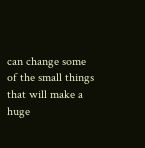can change some of the small things that will make a huge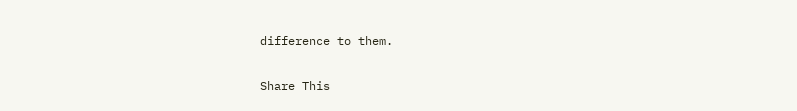difference to them.

Share This